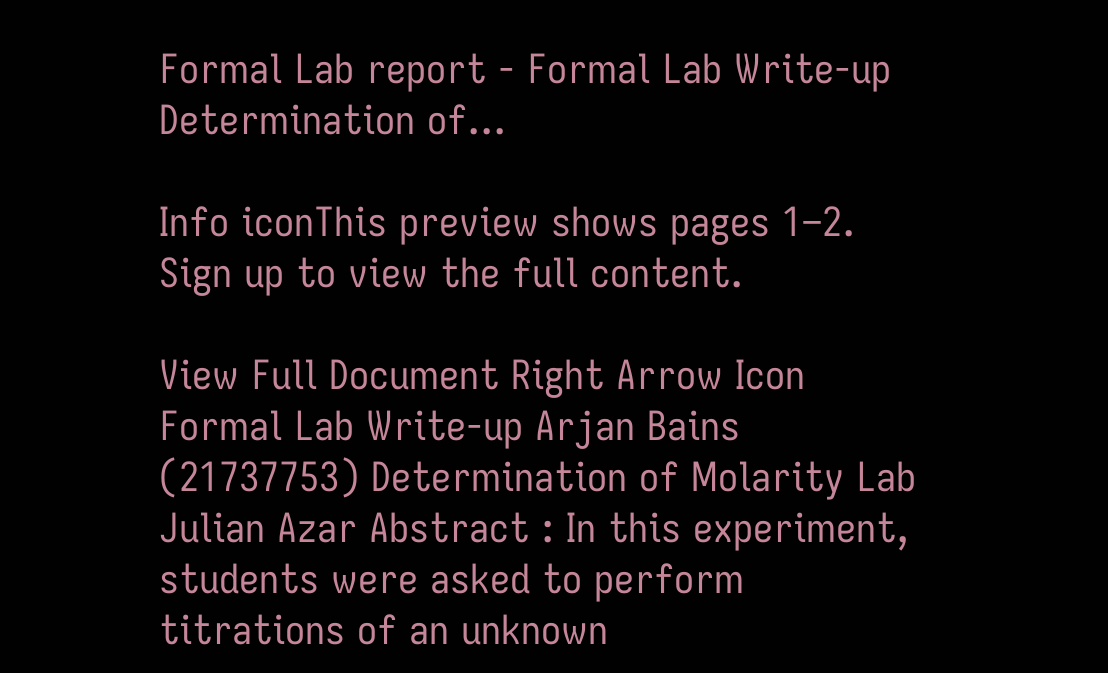Formal Lab report - Formal Lab Write-up Determination of...

Info iconThis preview shows pages 1–2. Sign up to view the full content.

View Full Document Right Arrow Icon
Formal Lab Write-up Arjan Bains (21737753) Determination of Molarity Lab Julian Azar Abstract : In this experiment, students were asked to perform titrations of an unknown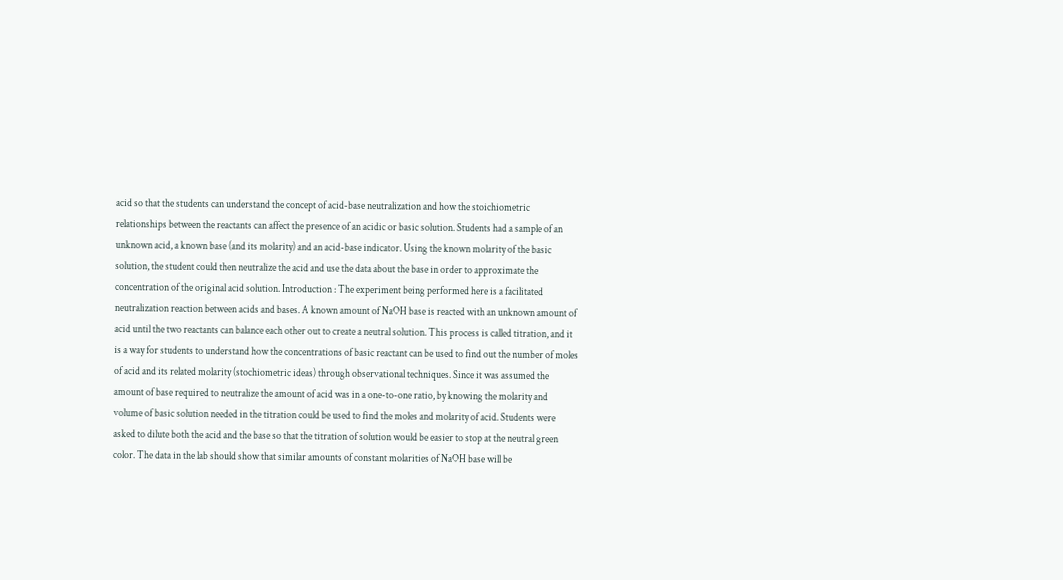acid so that the students can understand the concept of acid-base neutralization and how the stoichiometric relationships between the reactants can affect the presence of an acidic or basic solution. Students had a sample of an unknown acid, a known base (and its molarity) and an acid-base indicator. Using the known molarity of the basic solution, the student could then neutralize the acid and use the data about the base in order to approximate the concentration of the original acid solution. Introduction : The experiment being performed here is a facilitated neutralization reaction between acids and bases. A known amount of NaOH base is reacted with an unknown amount of acid until the two reactants can balance each other out to create a neutral solution. This process is called titration, and it is a way for students to understand how the concentrations of basic reactant can be used to find out the number of moles of acid and its related molarity (stochiometric ideas) through observational techniques. Since it was assumed the amount of base required to neutralize the amount of acid was in a one-to-one ratio, by knowing the molarity and volume of basic solution needed in the titration could be used to find the moles and molarity of acid. Students were asked to dilute both the acid and the base so that the titration of solution would be easier to stop at the neutral green color. The data in the lab should show that similar amounts of constant molarities of NaOH base will be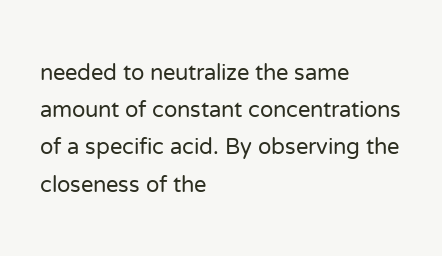needed to neutralize the same amount of constant concentrations of a specific acid. By observing the closeness of the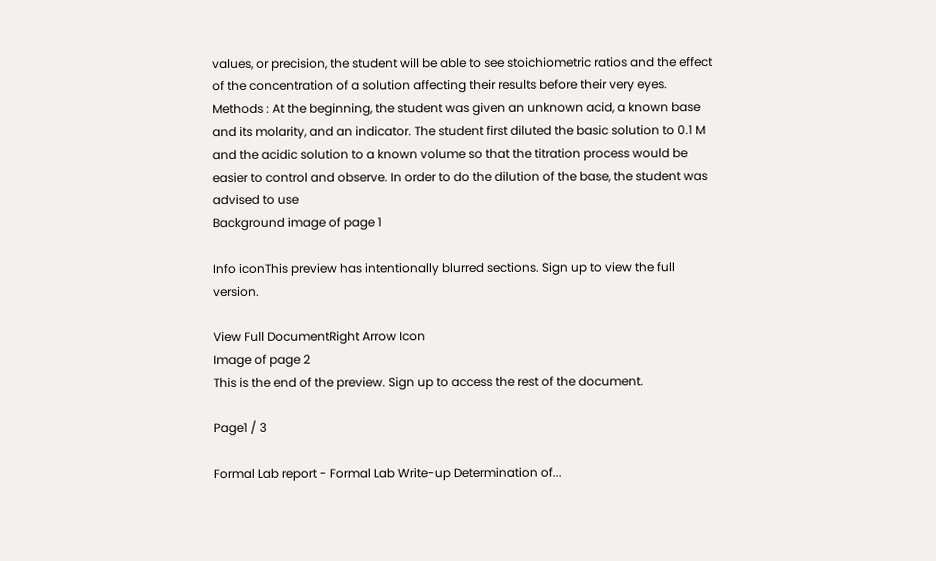values, or precision, the student will be able to see stoichiometric ratios and the effect of the concentration of a solution affecting their results before their very eyes. Methods : At the beginning, the student was given an unknown acid, a known base and its molarity, and an indicator. The student first diluted the basic solution to 0.1 M and the acidic solution to a known volume so that the titration process would be easier to control and observe. In order to do the dilution of the base, the student was advised to use
Background image of page 1

Info iconThis preview has intentionally blurred sections. Sign up to view the full version.

View Full DocumentRight Arrow Icon
Image of page 2
This is the end of the preview. Sign up to access the rest of the document.

Page1 / 3

Formal Lab report - Formal Lab Write-up Determination of...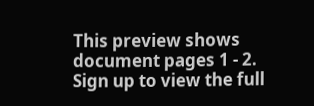This preview shows document pages 1 - 2. Sign up to view the full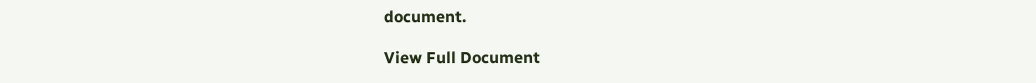document.

View Full Document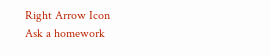Right Arrow Icon
Ask a homework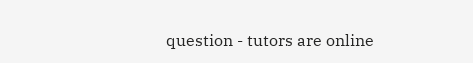question - tutors are online